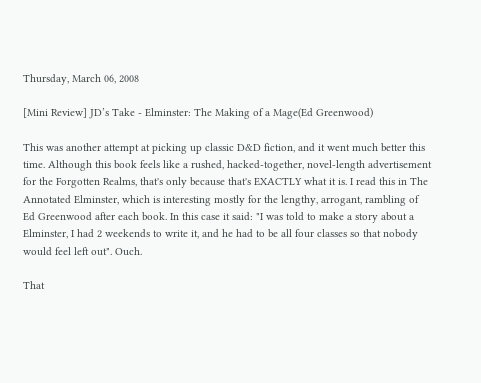Thursday, March 06, 2008

[Mini Review] JD’s Take - Elminster: The Making of a Mage(Ed Greenwood)

This was another attempt at picking up classic D&D fiction, and it went much better this time. Although this book feels like a rushed, hacked-together, novel-length advertisement for the Forgotten Realms, that's only because that's EXACTLY what it is. I read this in The Annotated Elminster, which is interesting mostly for the lengthy, arrogant, rambling of Ed Greenwood after each book. In this case it said: "I was told to make a story about a Elminster, I had 2 weekends to write it, and he had to be all four classes so that nobody would feel left out". Ouch.

That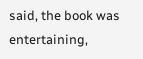said, the book was entertaining,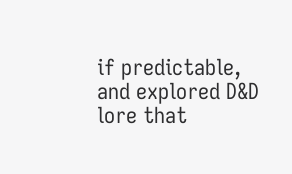if predictable, and explored D&D lore that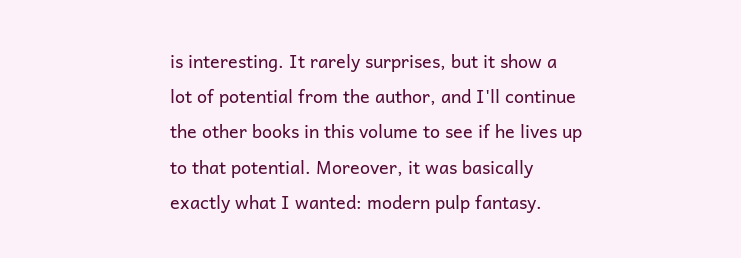is interesting. It rarely surprises, but it show a lot of potential from the author, and I'll continue the other books in this volume to see if he lives up to that potential. Moreover, it was basically exactly what I wanted: modern pulp fantasy.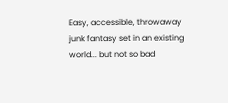Easy, accessible, throwaway junk fantasy set in an existing world... but not so bad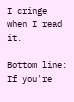I cringe when I read it.

Bottom line: If you're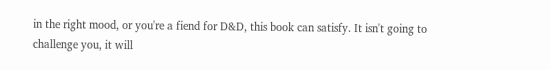in the right mood, or you're a fiend for D&D, this book can satisfy. It isn't going to challenge you, it will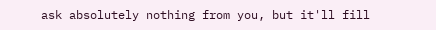ask absolutely nothing from you, but it'll fill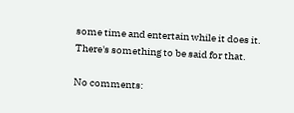some time and entertain while it does it. There's something to be said for that.

No comments: